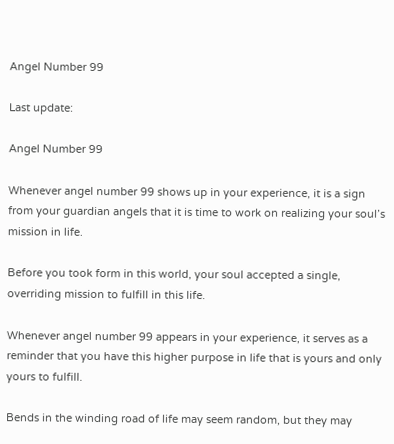Angel Number 99

Last update:

Angel Number 99

Whenever angel number 99 shows up in your experience, it is a sign from your guardian angels that it is time to work on realizing your soul’s mission in life.

Before you took form in this world, your soul accepted a single, overriding mission to fulfill in this life.

Whenever angel number 99 appears in your experience, it serves as a reminder that you have this higher purpose in life that is yours and only yours to fulfill.

Bends in the winding road of life may seem random, but they may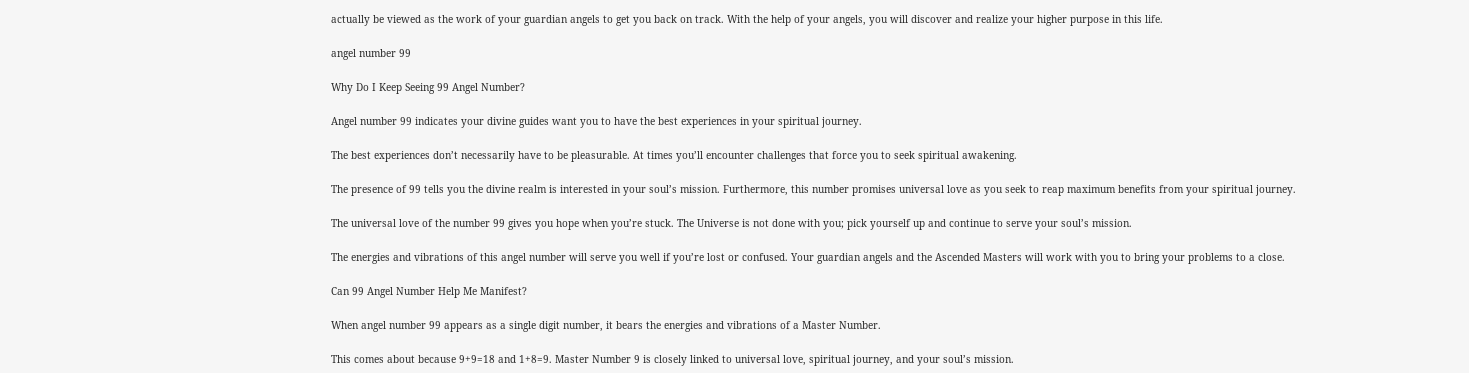actually be viewed as the work of your guardian angels to get you back on track. With the help of your angels, you will discover and realize your higher purpose in this life.

angel number 99

Why Do I Keep Seeing 99 Angel Number?

Angel number 99 indicates your divine guides want you to have the best experiences in your spiritual journey.

The best experiences don’t necessarily have to be pleasurable. At times you’ll encounter challenges that force you to seek spiritual awakening.

The presence of 99 tells you the divine realm is interested in your soul’s mission. Furthermore, this number promises universal love as you seek to reap maximum benefits from your spiritual journey.

The universal love of the number 99 gives you hope when you’re stuck. The Universe is not done with you; pick yourself up and continue to serve your soul’s mission.

The energies and vibrations of this angel number will serve you well if you’re lost or confused. Your guardian angels and the Ascended Masters will work with you to bring your problems to a close.

Can 99 Angel Number Help Me Manifest?

When angel number 99 appears as a single digit number, it bears the energies and vibrations of a Master Number.

This comes about because 9+9=18 and 1+8=9. Master Number 9 is closely linked to universal love, spiritual journey, and your soul’s mission.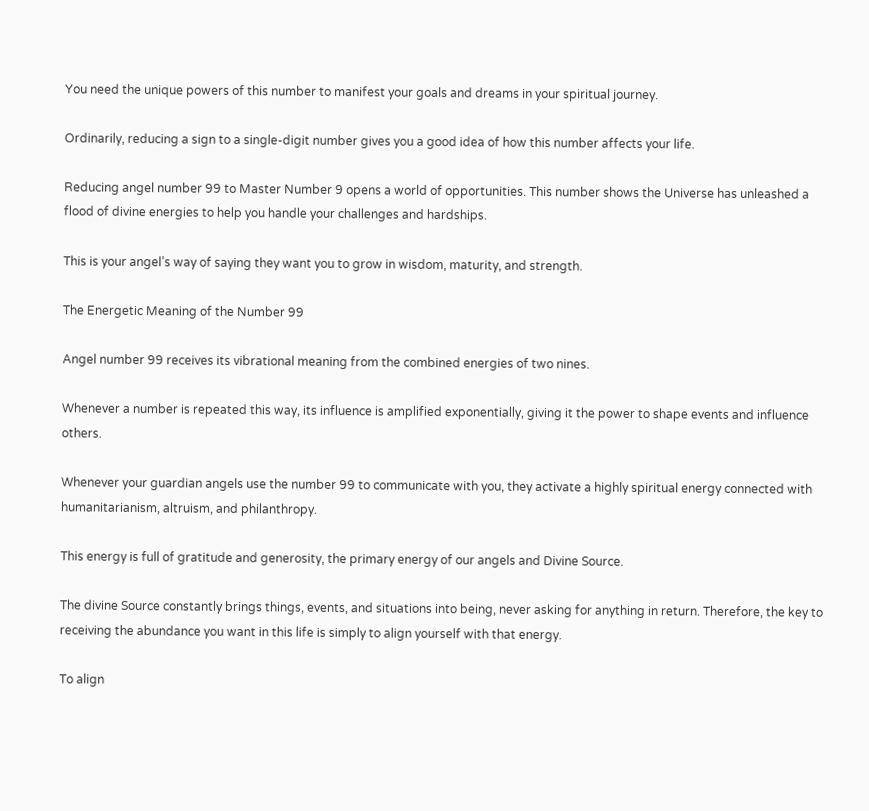You need the unique powers of this number to manifest your goals and dreams in your spiritual journey.

Ordinarily, reducing a sign to a single-digit number gives you a good idea of how this number affects your life.

Reducing angel number 99 to Master Number 9 opens a world of opportunities. This number shows the Universe has unleashed a flood of divine energies to help you handle your challenges and hardships.

This is your angel’s way of saying they want you to grow in wisdom, maturity, and strength.

The Energetic Meaning of the Number 99

Angel number 99 receives its vibrational meaning from the combined energies of two nines.

Whenever a number is repeated this way, its influence is amplified exponentially, giving it the power to shape events and influence others.

Whenever your guardian angels use the number 99 to communicate with you, they activate a highly spiritual energy connected with humanitarianism, altruism, and philanthropy.

This energy is full of gratitude and generosity, the primary energy of our angels and Divine Source.

The divine Source constantly brings things, events, and situations into being, never asking for anything in return. Therefore, the key to receiving the abundance you want in this life is simply to align yourself with that energy.

To align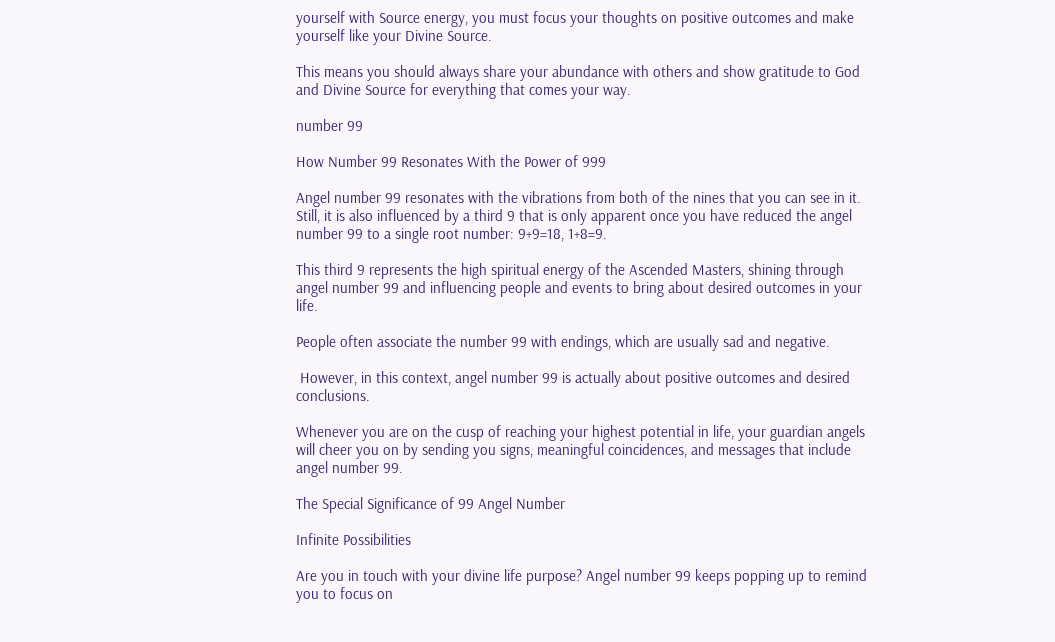yourself with Source energy, you must focus your thoughts on positive outcomes and make yourself like your Divine Source.

This means you should always share your abundance with others and show gratitude to God and Divine Source for everything that comes your way.

number 99

How Number 99 Resonates With the Power of 999

Angel number 99 resonates with the vibrations from both of the nines that you can see in it. Still, it is also influenced by a third 9 that is only apparent once you have reduced the angel number 99 to a single root number: 9+9=18, 1+8=9.

This third 9 represents the high spiritual energy of the Ascended Masters, shining through angel number 99 and influencing people and events to bring about desired outcomes in your life.

People often associate the number 99 with endings, which are usually sad and negative.

 However, in this context, angel number 99 is actually about positive outcomes and desired conclusions.

Whenever you are on the cusp of reaching your highest potential in life, your guardian angels will cheer you on by sending you signs, meaningful coincidences, and messages that include angel number 99.

The Special Significance of 99 Angel Number

Infinite Possibilities

Are you in touch with your divine life purpose? Angel number 99 keeps popping up to remind you to focus on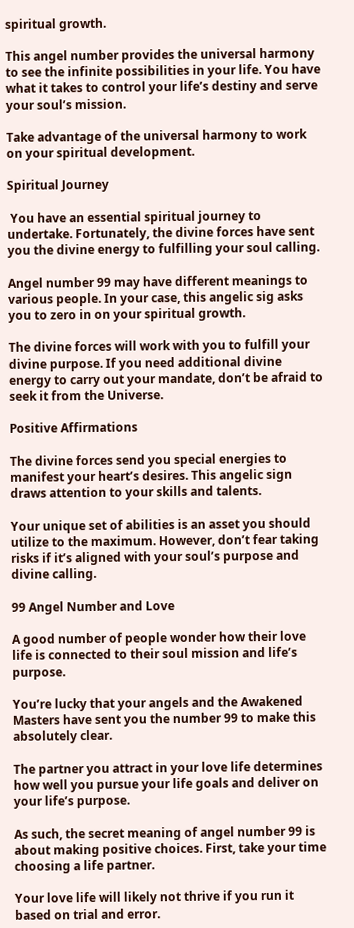spiritual growth.

This angel number provides the universal harmony to see the infinite possibilities in your life. You have what it takes to control your life’s destiny and serve your soul’s mission.

Take advantage of the universal harmony to work on your spiritual development.

Spiritual Journey

 You have an essential spiritual journey to undertake. Fortunately, the divine forces have sent you the divine energy to fulfilling your soul calling.

Angel number 99 may have different meanings to various people. In your case, this angelic sig asks you to zero in on your spiritual growth.

The divine forces will work with you to fulfill your divine purpose. If you need additional divine energy to carry out your mandate, don’t be afraid to seek it from the Universe.

Positive Affirmations

The divine forces send you special energies to manifest your heart’s desires. This angelic sign draws attention to your skills and talents.

Your unique set of abilities is an asset you should utilize to the maximum. However, don’t fear taking risks if it’s aligned with your soul’s purpose and divine calling.

99 Angel Number and Love

A good number of people wonder how their love life is connected to their soul mission and life’s purpose.

You’re lucky that your angels and the Awakened Masters have sent you the number 99 to make this absolutely clear.

The partner you attract in your love life determines how well you pursue your life goals and deliver on your life’s purpose.

As such, the secret meaning of angel number 99 is about making positive choices. First, take your time choosing a life partner.

Your love life will likely not thrive if you run it based on trial and error.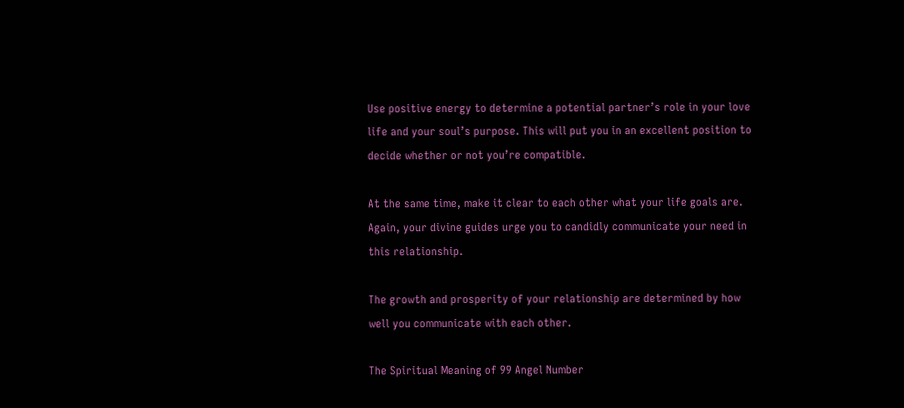Use positive energy to determine a potential partner’s role in your love life and your soul’s purpose. This will put you in an excellent position to decide whether or not you’re compatible.

At the same time, make it clear to each other what your life goals are. Again, your divine guides urge you to candidly communicate your need in this relationship.

The growth and prosperity of your relationship are determined by how well you communicate with each other.

The Spiritual Meaning of 99 Angel Number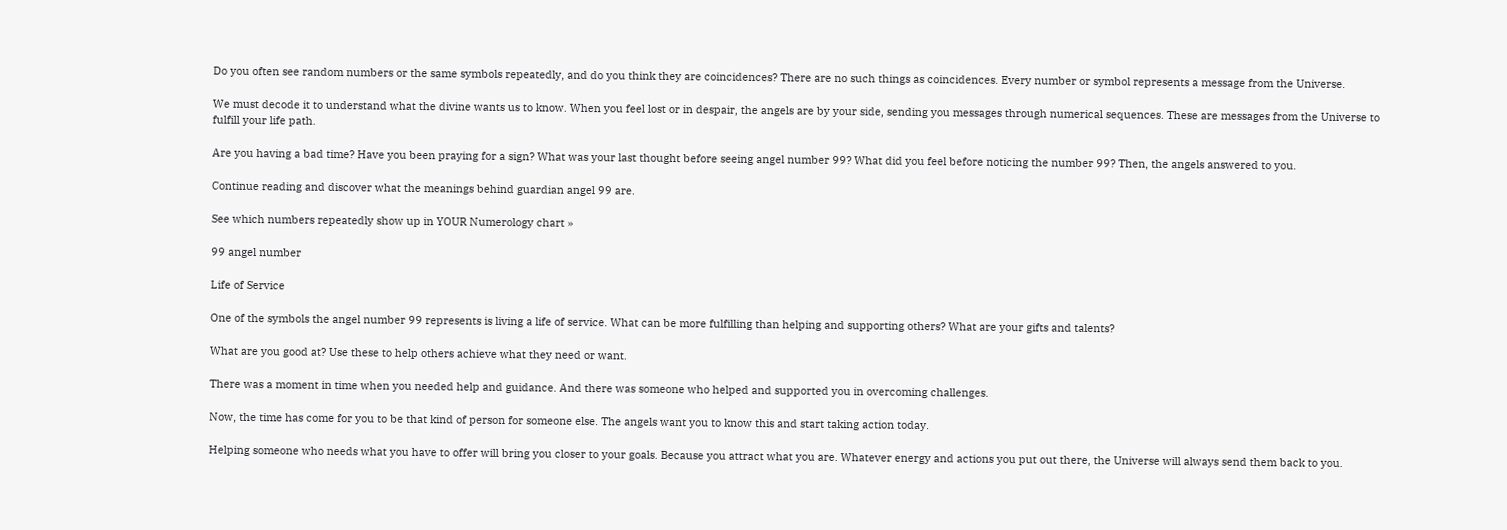Do you often see random numbers or the same symbols repeatedly, and do you think they are coincidences? There are no such things as coincidences. Every number or symbol represents a message from the Universe.

We must decode it to understand what the divine wants us to know. When you feel lost or in despair, the angels are by your side, sending you messages through numerical sequences. These are messages from the Universe to fulfill your life path.

Are you having a bad time? Have you been praying for a sign? What was your last thought before seeing angel number 99? What did you feel before noticing the number 99? Then, the angels answered to you.

Continue reading and discover what the meanings behind guardian angel 99 are.

See which numbers repeatedly show up in YOUR Numerology chart »

99 angel number

Life of Service

One of the symbols the angel number 99 represents is living a life of service. What can be more fulfilling than helping and supporting others? What are your gifts and talents?

What are you good at? Use these to help others achieve what they need or want.

There was a moment in time when you needed help and guidance. And there was someone who helped and supported you in overcoming challenges.

Now, the time has come for you to be that kind of person for someone else. The angels want you to know this and start taking action today.

Helping someone who needs what you have to offer will bring you closer to your goals. Because you attract what you are. Whatever energy and actions you put out there, the Universe will always send them back to you.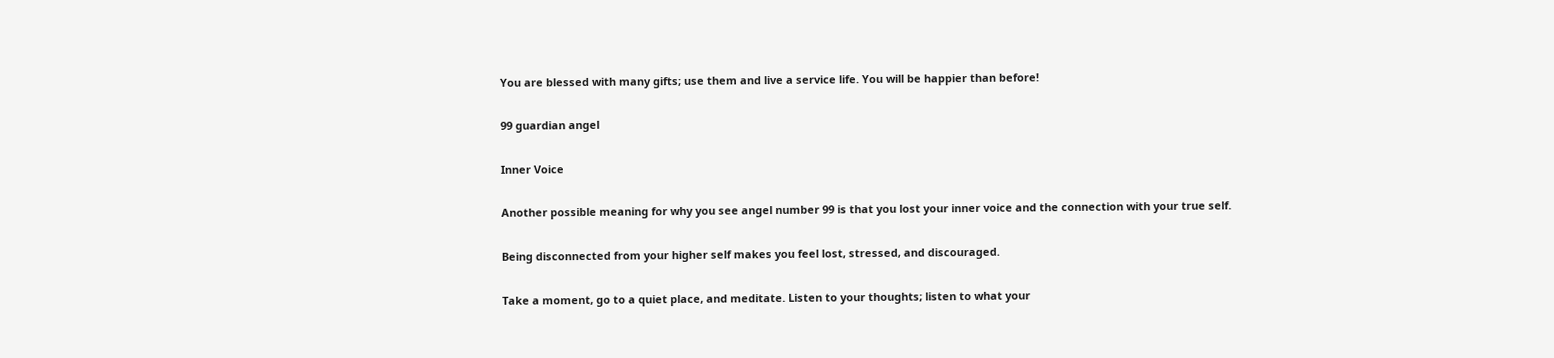You are blessed with many gifts; use them and live a service life. You will be happier than before!

99 guardian angel

Inner Voice

Another possible meaning for why you see angel number 99 is that you lost your inner voice and the connection with your true self.

Being disconnected from your higher self makes you feel lost, stressed, and discouraged.

Take a moment, go to a quiet place, and meditate. Listen to your thoughts; listen to what your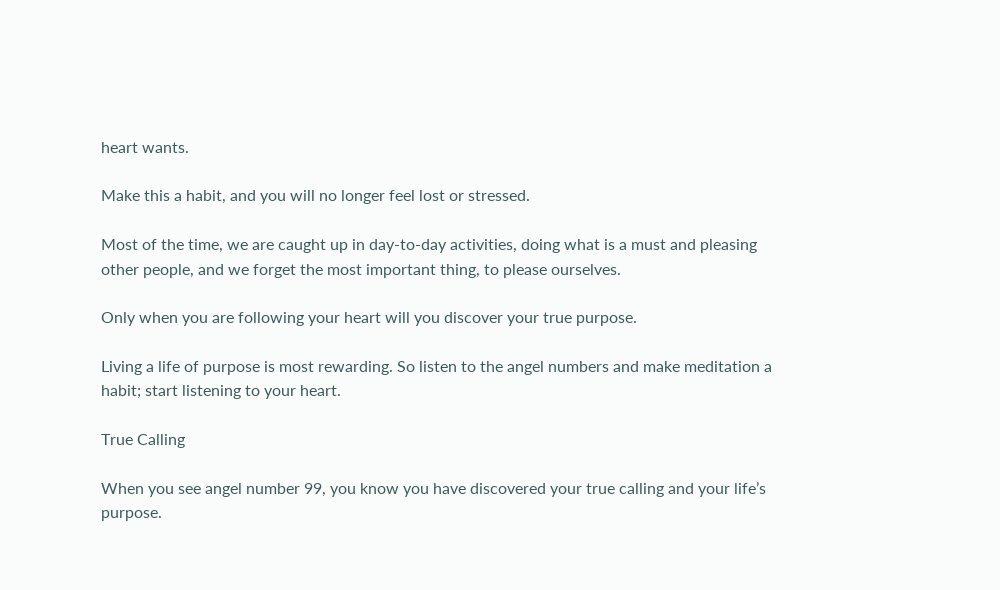heart wants.

Make this a habit, and you will no longer feel lost or stressed.

Most of the time, we are caught up in day-to-day activities, doing what is a must and pleasing other people, and we forget the most important thing, to please ourselves.

Only when you are following your heart will you discover your true purpose.

Living a life of purpose is most rewarding. So listen to the angel numbers and make meditation a habit; start listening to your heart.

True Calling

When you see angel number 99, you know you have discovered your true calling and your life’s purpose.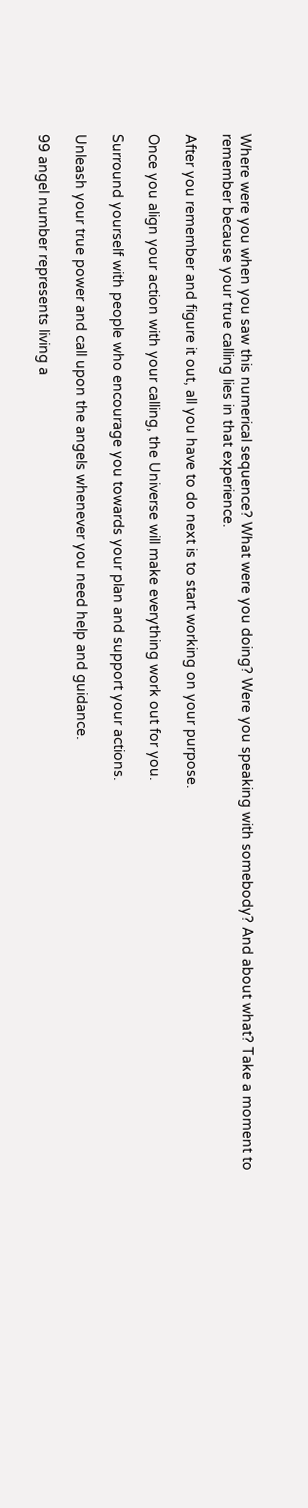Where were you when you saw this numerical sequence? What were you doing? Were you speaking with somebody? And about what? Take a moment to remember because your true calling lies in that experience.

After you remember and figure it out, all you have to do next is to start working on your purpose.

Once you align your action with your calling, the Universe will make everything work out for you.

Surround yourself with people who encourage you towards your plan and support your actions.

Unleash your true power and call upon the angels whenever you need help and guidance.

99 angel number represents living a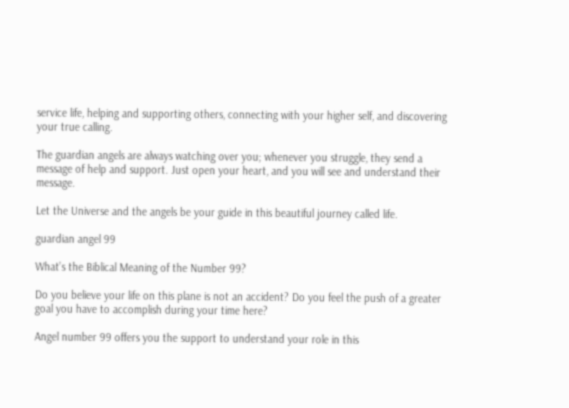service life, helping and supporting others, connecting with your higher self, and discovering your true calling.

The guardian angels are always watching over you; whenever you struggle, they send a message of help and support. Just open your heart, and you will see and understand their message.

Let the Universe and the angels be your guide in this beautiful journey called life.

guardian angel 99

What’s the Biblical Meaning of the Number 99?

Do you believe your life on this plane is not an accident? Do you feel the push of a greater goal you have to accomplish during your time here?

Angel number 99 offers you the support to understand your role in this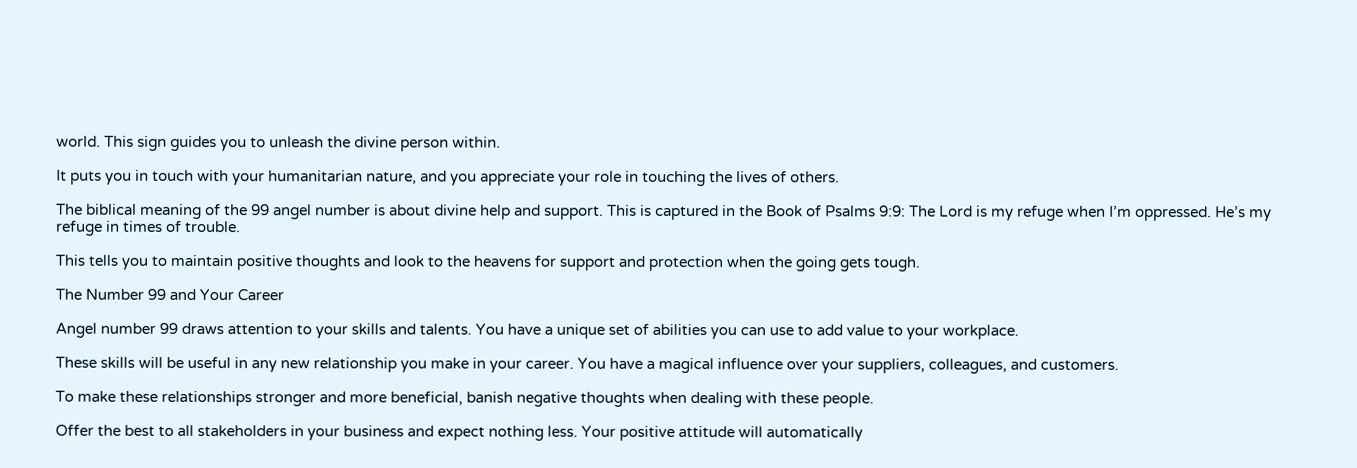world. This sign guides you to unleash the divine person within.

It puts you in touch with your humanitarian nature, and you appreciate your role in touching the lives of others.

The biblical meaning of the 99 angel number is about divine help and support. This is captured in the Book of Psalms 9:9: The Lord is my refuge when I’m oppressed. He’s my refuge in times of trouble.

This tells you to maintain positive thoughts and look to the heavens for support and protection when the going gets tough.

The Number 99 and Your Career

Angel number 99 draws attention to your skills and talents. You have a unique set of abilities you can use to add value to your workplace.

These skills will be useful in any new relationship you make in your career. You have a magical influence over your suppliers, colleagues, and customers.

To make these relationships stronger and more beneficial, banish negative thoughts when dealing with these people.

Offer the best to all stakeholders in your business and expect nothing less. Your positive attitude will automatically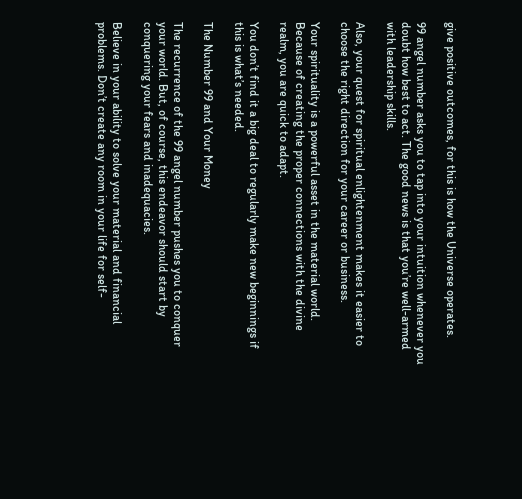give positive outcomes, for this is how the Universe operates.

99 angel number asks you to tap into your intuition whenever you doubt how best to act. The good news is that you’re well-armed with leadership skills.

Also, your quest for spiritual enlightenment makes it easier to choose the right direction for your career or business.

Your spirituality is a powerful asset in the material world. Because of creating the proper connections with the divine realm, you are quick to adapt.

You don’t find it a big deal to regularly make new beginnings if this is what’s needed.

The Number 99 and Your Money

The recurrence of the 99 angel number pushes you to conquer your world. But, of course, this endeavor should start by conquering your fears and inadequacies.

Believe in your ability to solve your material and financial problems. Don’t create any room in your life for self-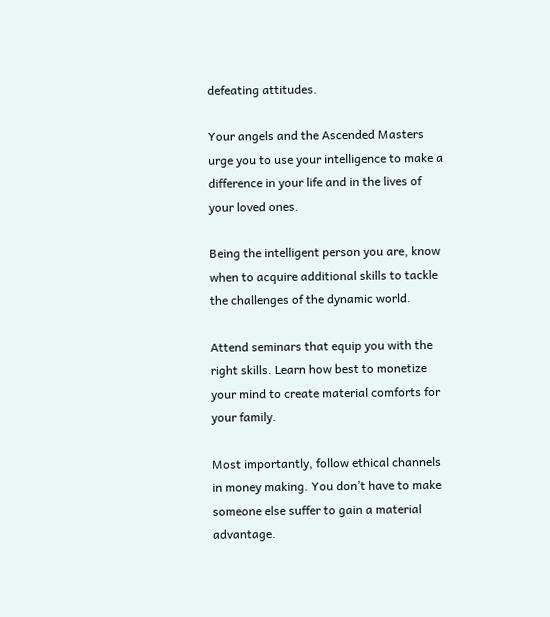defeating attitudes.

Your angels and the Ascended Masters urge you to use your intelligence to make a difference in your life and in the lives of your loved ones.

Being the intelligent person you are, know when to acquire additional skills to tackle the challenges of the dynamic world.

Attend seminars that equip you with the right skills. Learn how best to monetize your mind to create material comforts for your family.

Most importantly, follow ethical channels in money making. You don’t have to make someone else suffer to gain a material advantage.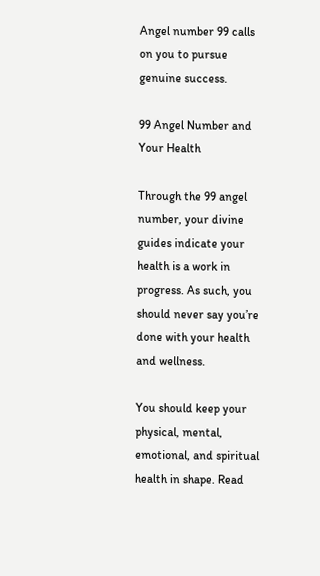Angel number 99 calls on you to pursue genuine success.

99 Angel Number and Your Health

Through the 99 angel number, your divine guides indicate your health is a work in progress. As such, you should never say you’re done with your health and wellness.

You should keep your physical, mental, emotional, and spiritual health in shape. Read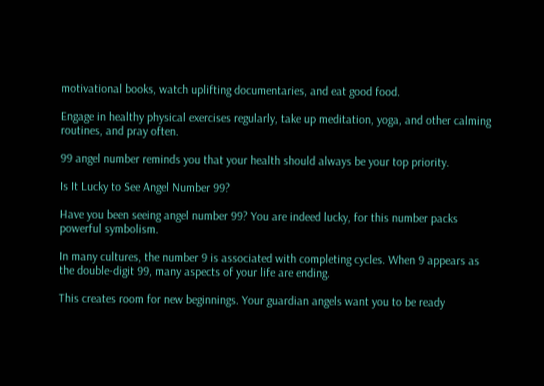motivational books, watch uplifting documentaries, and eat good food.

Engage in healthy physical exercises regularly, take up meditation, yoga, and other calming routines, and pray often.

99 angel number reminds you that your health should always be your top priority.

Is It Lucky to See Angel Number 99?

Have you been seeing angel number 99? You are indeed lucky, for this number packs powerful symbolism.

In many cultures, the number 9 is associated with completing cycles. When 9 appears as the double-digit 99, many aspects of your life are ending.

This creates room for new beginnings. Your guardian angels want you to be ready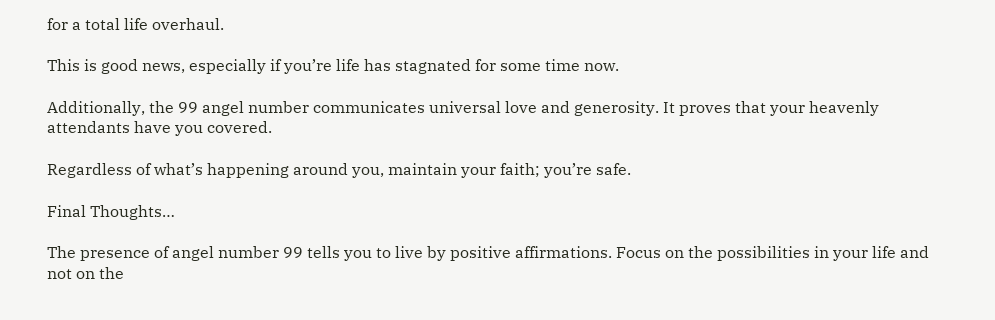for a total life overhaul.

This is good news, especially if you’re life has stagnated for some time now.

Additionally, the 99 angel number communicates universal love and generosity. It proves that your heavenly attendants have you covered.

Regardless of what’s happening around you, maintain your faith; you’re safe.

Final Thoughts…

The presence of angel number 99 tells you to live by positive affirmations. Focus on the possibilities in your life and not on the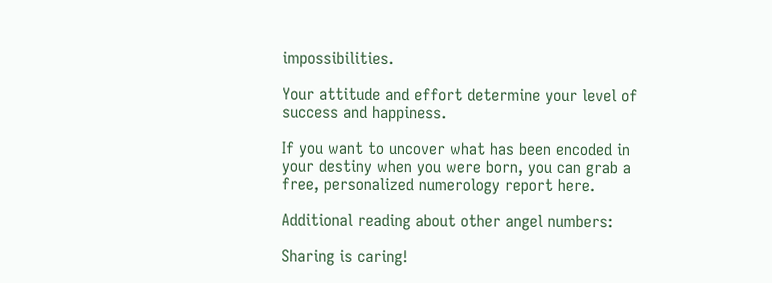impossibilities.

Your attitude and effort determine your level of success and happiness.

If you want to uncover what has been encoded in your destiny when you were born, you can grab a free, personalized numerology report here.

Additional reading about other angel numbers:

Sharing is caring!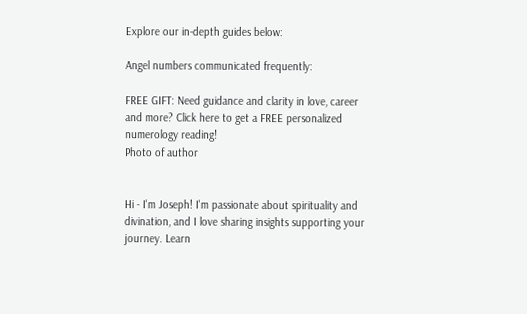Explore our in-depth guides below:

Angel numbers communicated frequently:

FREE GIFT: Need guidance and clarity in love, career and more? Click here to get a FREE personalized numerology reading!
Photo of author


Hi - I'm Joseph! I'm passionate about spirituality and divination, and I love sharing insights supporting your journey. Learn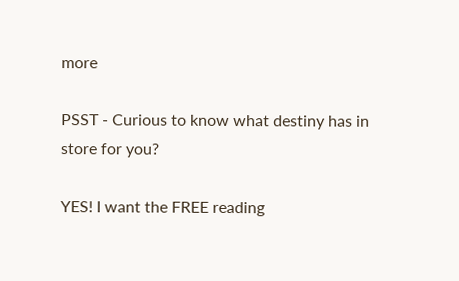more

PSST - Curious to know what destiny has in store for you?

YES! I want the FREE reading